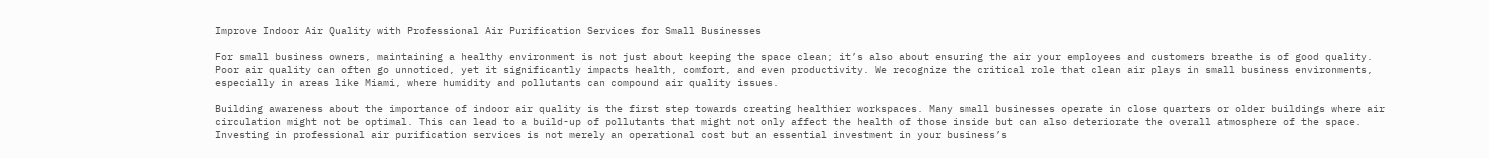Improve Indoor Air Quality with Professional Air Purification Services for Small Businesses

For small business owners, maintaining a healthy environment is not just about keeping the space clean; it’s also about ensuring the air your employees and customers breathe is of good quality. Poor air quality can often go unnoticed, yet it significantly impacts health, comfort, and even productivity. We recognize the critical role that clean air plays in small business environments, especially in areas like Miami, where humidity and pollutants can compound air quality issues.

Building awareness about the importance of indoor air quality is the first step towards creating healthier workspaces. Many small businesses operate in close quarters or older buildings where air circulation might not be optimal. This can lead to a build-up of pollutants that might not only affect the health of those inside but can also deteriorate the overall atmosphere of the space. Investing in professional air purification services is not merely an operational cost but an essential investment in your business’s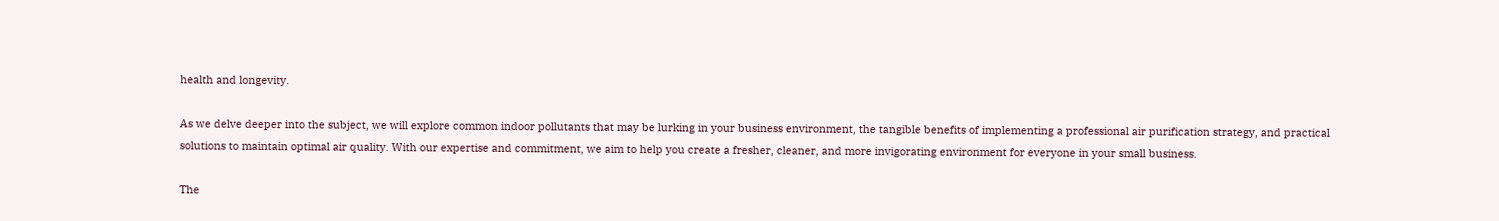health and longevity.

As we delve deeper into the subject, we will explore common indoor pollutants that may be lurking in your business environment, the tangible benefits of implementing a professional air purification strategy, and practical solutions to maintain optimal air quality. With our expertise and commitment, we aim to help you create a fresher, cleaner, and more invigorating environment for everyone in your small business.

The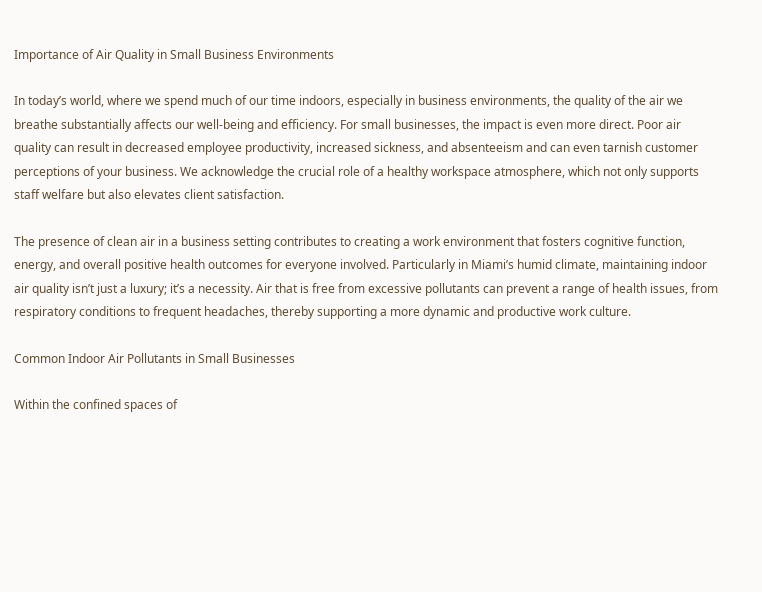Importance of Air Quality in Small Business Environments

In today’s world, where we spend much of our time indoors, especially in business environments, the quality of the air we breathe substantially affects our well-being and efficiency. For small businesses, the impact is even more direct. Poor air quality can result in decreased employee productivity, increased sickness, and absenteeism and can even tarnish customer perceptions of your business. We acknowledge the crucial role of a healthy workspace atmosphere, which not only supports staff welfare but also elevates client satisfaction.

The presence of clean air in a business setting contributes to creating a work environment that fosters cognitive function, energy, and overall positive health outcomes for everyone involved. Particularly in Miami’s humid climate, maintaining indoor air quality isn’t just a luxury; it’s a necessity. Air that is free from excessive pollutants can prevent a range of health issues, from respiratory conditions to frequent headaches, thereby supporting a more dynamic and productive work culture.

Common Indoor Air Pollutants in Small Businesses

Within the confined spaces of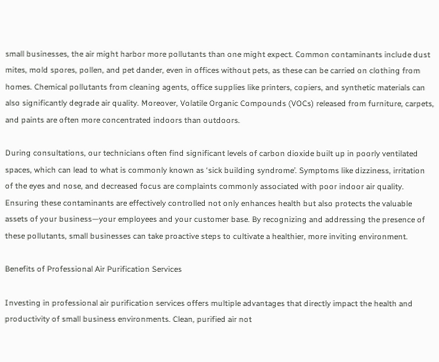small businesses, the air might harbor more pollutants than one might expect. Common contaminants include dust mites, mold spores, pollen, and pet dander, even in offices without pets, as these can be carried on clothing from homes. Chemical pollutants from cleaning agents, office supplies like printers, copiers, and synthetic materials can also significantly degrade air quality. Moreover, Volatile Organic Compounds (VOCs) released from furniture, carpets, and paints are often more concentrated indoors than outdoors.

During consultations, our technicians often find significant levels of carbon dioxide built up in poorly ventilated spaces, which can lead to what is commonly known as ‘sick building syndrome’. Symptoms like dizziness, irritation of the eyes and nose, and decreased focus are complaints commonly associated with poor indoor air quality. Ensuring these contaminants are effectively controlled not only enhances health but also protects the valuable assets of your business—your employees and your customer base. By recognizing and addressing the presence of these pollutants, small businesses can take proactive steps to cultivate a healthier, more inviting environment.

Benefits of Professional Air Purification Services

Investing in professional air purification services offers multiple advantages that directly impact the health and productivity of small business environments. Clean, purified air not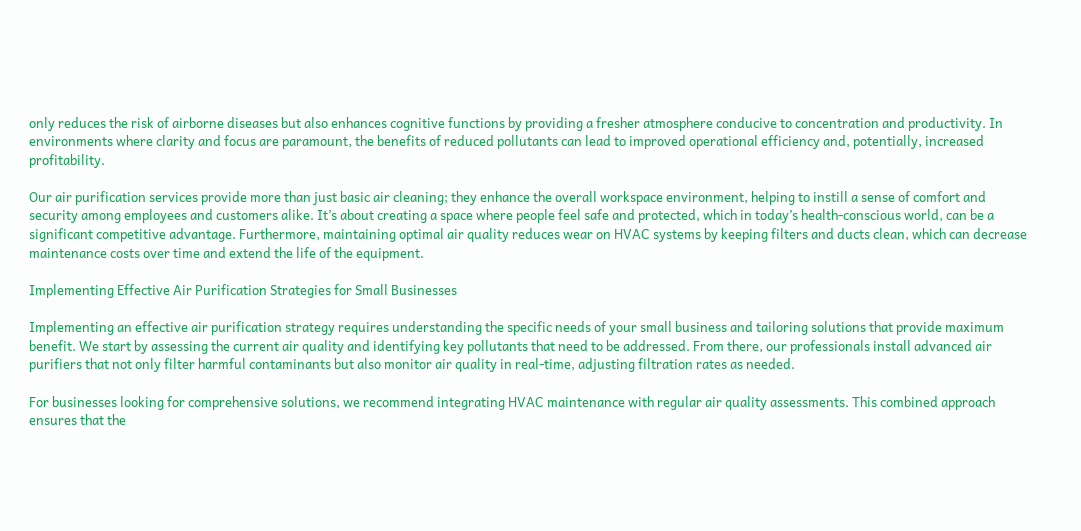only reduces the risk of airborne diseases but also enhances cognitive functions by providing a fresher atmosphere conducive to concentration and productivity. In environments where clarity and focus are paramount, the benefits of reduced pollutants can lead to improved operational efficiency and, potentially, increased profitability.

Our air purification services provide more than just basic air cleaning; they enhance the overall workspace environment, helping to instill a sense of comfort and security among employees and customers alike. It’s about creating a space where people feel safe and protected, which in today’s health-conscious world, can be a significant competitive advantage. Furthermore, maintaining optimal air quality reduces wear on HVAC systems by keeping filters and ducts clean, which can decrease maintenance costs over time and extend the life of the equipment.

Implementing Effective Air Purification Strategies for Small Businesses

Implementing an effective air purification strategy requires understanding the specific needs of your small business and tailoring solutions that provide maximum benefit. We start by assessing the current air quality and identifying key pollutants that need to be addressed. From there, our professionals install advanced air purifiers that not only filter harmful contaminants but also monitor air quality in real-time, adjusting filtration rates as needed.

For businesses looking for comprehensive solutions, we recommend integrating HVAC maintenance with regular air quality assessments. This combined approach ensures that the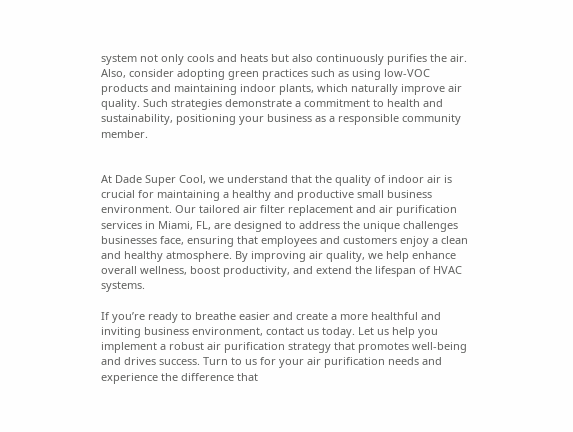system not only cools and heats but also continuously purifies the air. Also, consider adopting green practices such as using low-VOC products and maintaining indoor plants, which naturally improve air quality. Such strategies demonstrate a commitment to health and sustainability, positioning your business as a responsible community member.


At Dade Super Cool, we understand that the quality of indoor air is crucial for maintaining a healthy and productive small business environment. Our tailored air filter replacement and air purification services in Miami, FL, are designed to address the unique challenges businesses face, ensuring that employees and customers enjoy a clean and healthy atmosphere. By improving air quality, we help enhance overall wellness, boost productivity, and extend the lifespan of HVAC systems.

If you’re ready to breathe easier and create a more healthful and inviting business environment, contact us today. Let us help you implement a robust air purification strategy that promotes well-being and drives success. Turn to us for your air purification needs and experience the difference that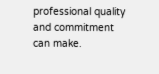professional quality and commitment can make.